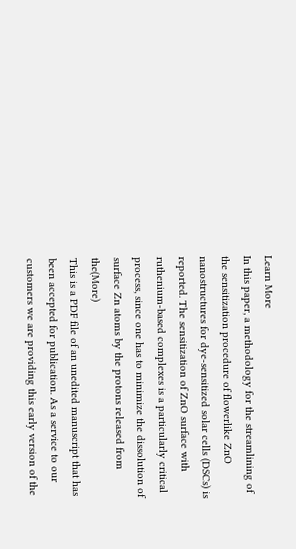Learn More
In this paper, a methodology for the streamlining of the sensitization procedure of flowerlike ZnO nanostructures for dye-sensitized solar cells (DSCs) is reported. The sensitization of ZnO surface with ruthenium-based complexes is a particularly critical process, since one has to minimize the dissolution of surface Zn atoms by the protons released from the(More)
This is a PDF file of an unedited manuscript that has been accepted for publication. As a service to our customers we are providing this early version of the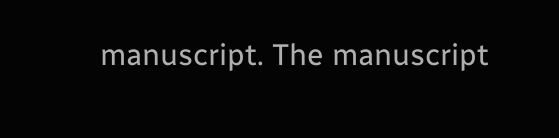manuscript. The manuscript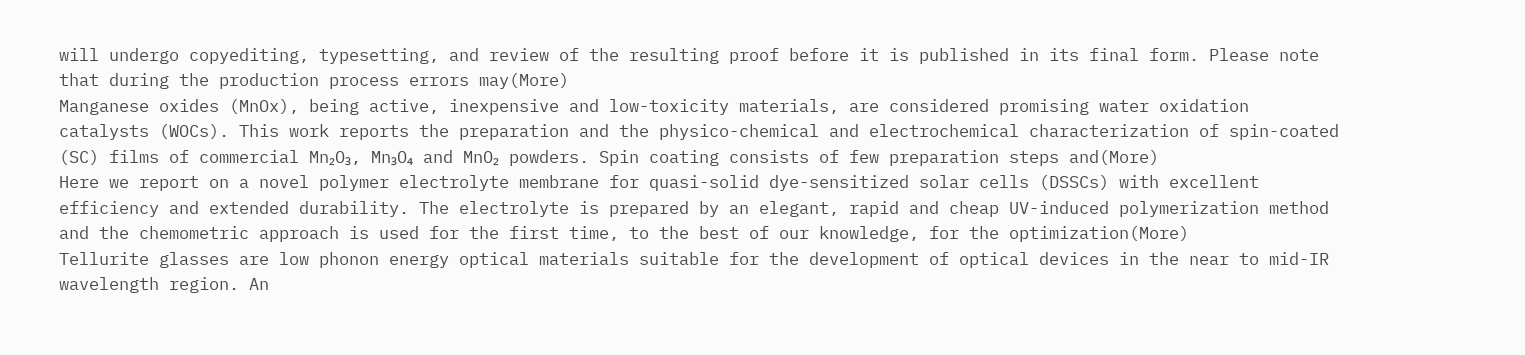will undergo copyediting, typesetting, and review of the resulting proof before it is published in its final form. Please note that during the production process errors may(More)
Manganese oxides (MnOx), being active, inexpensive and low-toxicity materials, are considered promising water oxidation catalysts (WOCs). This work reports the preparation and the physico-chemical and electrochemical characterization of spin-coated (SC) films of commercial Mn₂O₃, Mn₃O₄ and MnO₂ powders. Spin coating consists of few preparation steps and(More)
Here we report on a novel polymer electrolyte membrane for quasi-solid dye-sensitized solar cells (DSSCs) with excellent efficiency and extended durability. The electrolyte is prepared by an elegant, rapid and cheap UV-induced polymerization method and the chemometric approach is used for the first time, to the best of our knowledge, for the optimization(More)
Tellurite glasses are low phonon energy optical materials suitable for the development of optical devices in the near to mid-IR wavelength region. An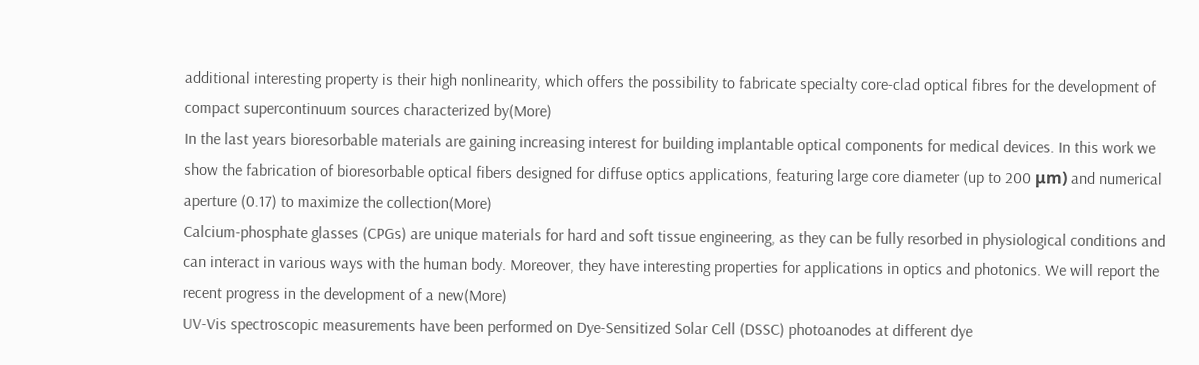additional interesting property is their high nonlinearity, which offers the possibility to fabricate specialty core-clad optical fibres for the development of compact supercontinuum sources characterized by(More)
In the last years bioresorbable materials are gaining increasing interest for building implantable optical components for medical devices. In this work we show the fabrication of bioresorbable optical fibers designed for diffuse optics applications, featuring large core diameter (up to 200 μm) and numerical aperture (0.17) to maximize the collection(More)
Calcium-phosphate glasses (CPGs) are unique materials for hard and soft tissue engineering, as they can be fully resorbed in physiological conditions and can interact in various ways with the human body. Moreover, they have interesting properties for applications in optics and photonics. We will report the recent progress in the development of a new(More)
UV-Vis spectroscopic measurements have been performed on Dye-Sensitized Solar Cell (DSSC) photoanodes at different dye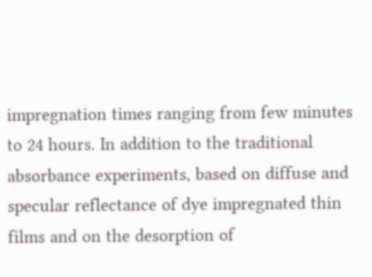impregnation times ranging from few minutes to 24 hours. In addition to the traditional absorbance experiments, based on diffuse and specular reflectance of dye impregnated thin films and on the desorption of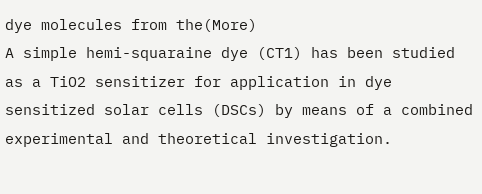dye molecules from the(More)
A simple hemi-squaraine dye (CT1) has been studied as a TiO2 sensitizer for application in dye sensitized solar cells (DSCs) by means of a combined experimental and theoretical investigation.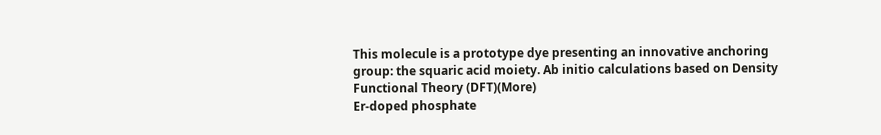This molecule is a prototype dye presenting an innovative anchoring group: the squaric acid moiety. Ab initio calculations based on Density Functional Theory (DFT)(More)
Er-doped phosphate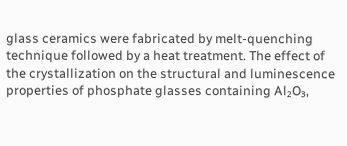glass ceramics were fabricated by melt-quenching technique followed by a heat treatment. The effect of the crystallization on the structural and luminescence properties of phosphate glasses containing Al₂O₃,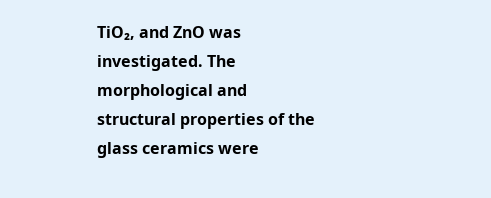TiO₂, and ZnO was investigated. The morphological and structural properties of the glass ceramics were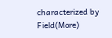characterized by Field(More)